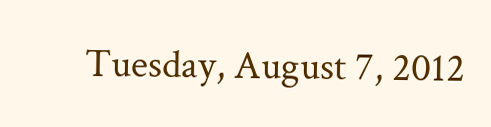Tuesday, August 7, 2012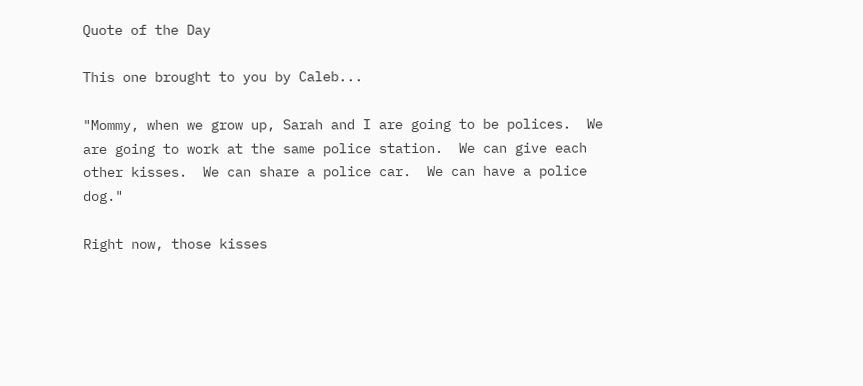Quote of the Day

This one brought to you by Caleb...

"Mommy, when we grow up, Sarah and I are going to be polices.  We are going to work at the same police station.  We can give each other kisses.  We can share a police car.  We can have a police dog."

Right now, those kisses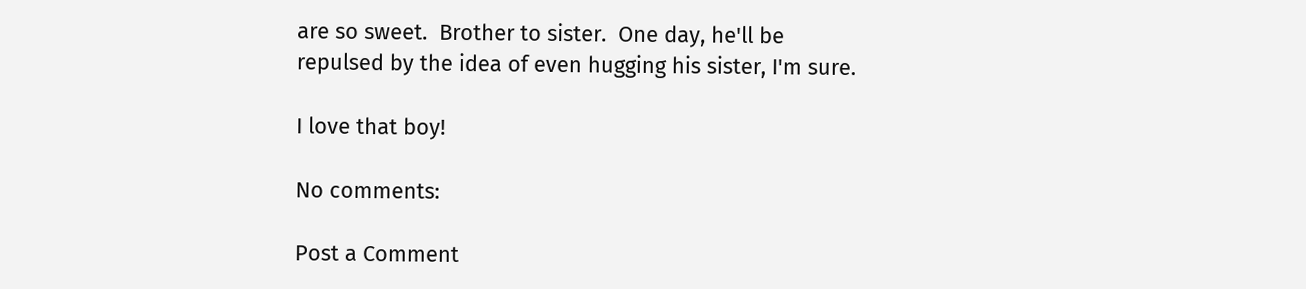are so sweet.  Brother to sister.  One day, he'll be repulsed by the idea of even hugging his sister, I'm sure.

I love that boy!

No comments:

Post a Comment